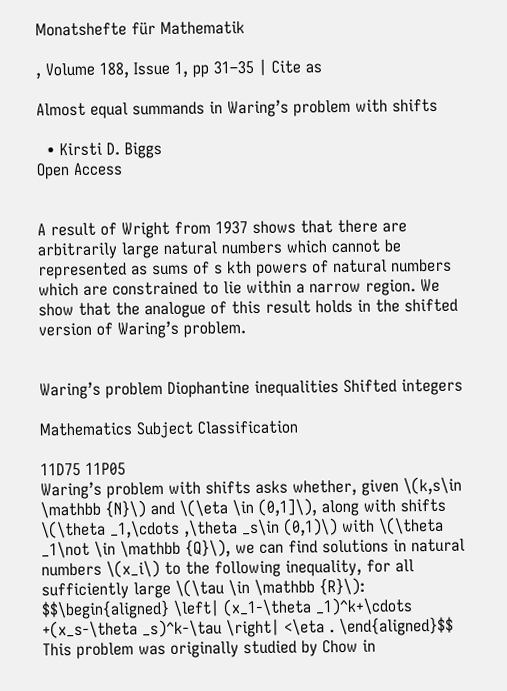Monatshefte für Mathematik

, Volume 188, Issue 1, pp 31–35 | Cite as

Almost equal summands in Waring’s problem with shifts

  • Kirsti D. Biggs
Open Access


A result of Wright from 1937 shows that there are arbitrarily large natural numbers which cannot be represented as sums of s kth powers of natural numbers which are constrained to lie within a narrow region. We show that the analogue of this result holds in the shifted version of Waring’s problem.


Waring’s problem Diophantine inequalities Shifted integers

Mathematics Subject Classification

11D75 11P05
Waring’s problem with shifts asks whether, given \(k,s\in \mathbb {N}\) and \(\eta \in (0,1]\), along with shifts \(\theta _1,\cdots ,\theta _s\in (0,1)\) with \(\theta _1\not \in \mathbb {Q}\), we can find solutions in natural numbers \(x_i\) to the following inequality, for all sufficiently large \(\tau \in \mathbb {R}\):
$$\begin{aligned} \left| (x_1-\theta _1)^k+\cdots +(x_s-\theta _s)^k-\tau \right| <\eta . \end{aligned}$$
This problem was originally studied by Chow in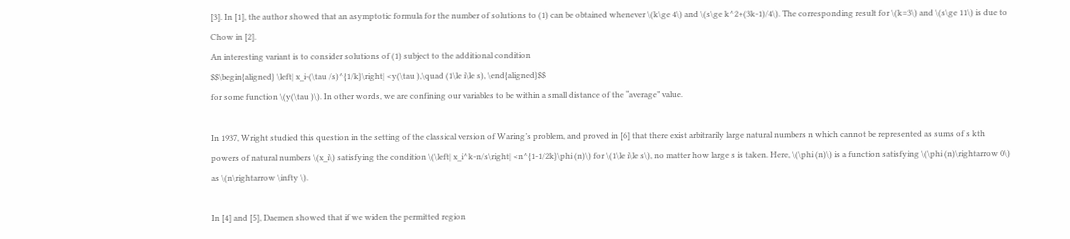[3]. In [1], the author showed that an asymptotic formula for the number of solutions to (1) can be obtained whenever \(k\ge 4\) and \(s\ge k^2+(3k-1)/4\). The corresponding result for \(k=3\) and \(s\ge 11\) is due to Chow in [2].
An interesting variant is to consider solutions of (1) subject to the additional condition
$$\begin{aligned} \left| x_i-(\tau /s)^{1/k}\right| <y(\tau ),\quad (1\le i\le s), \end{aligned}$$
for some function \(y(\tau )\). In other words, we are confining our variables to be within a small distance of the “average” value.

In 1937, Wright studied this question in the setting of the classical version of Waring’s problem, and proved in [6] that there exist arbitrarily large natural numbers n which cannot be represented as sums of s kth powers of natural numbers \(x_i\) satisfying the condition \(\left| x_i^k-n/s\right| <n^{1-1/2k}\phi (n)\) for \(1\le i\le s\), no matter how large s is taken. Here, \(\phi (n)\) is a function satisfying \(\phi (n)\rightarrow 0\) as \(n\rightarrow \infty \).

In [4] and [5], Daemen showed that if we widen the permitted region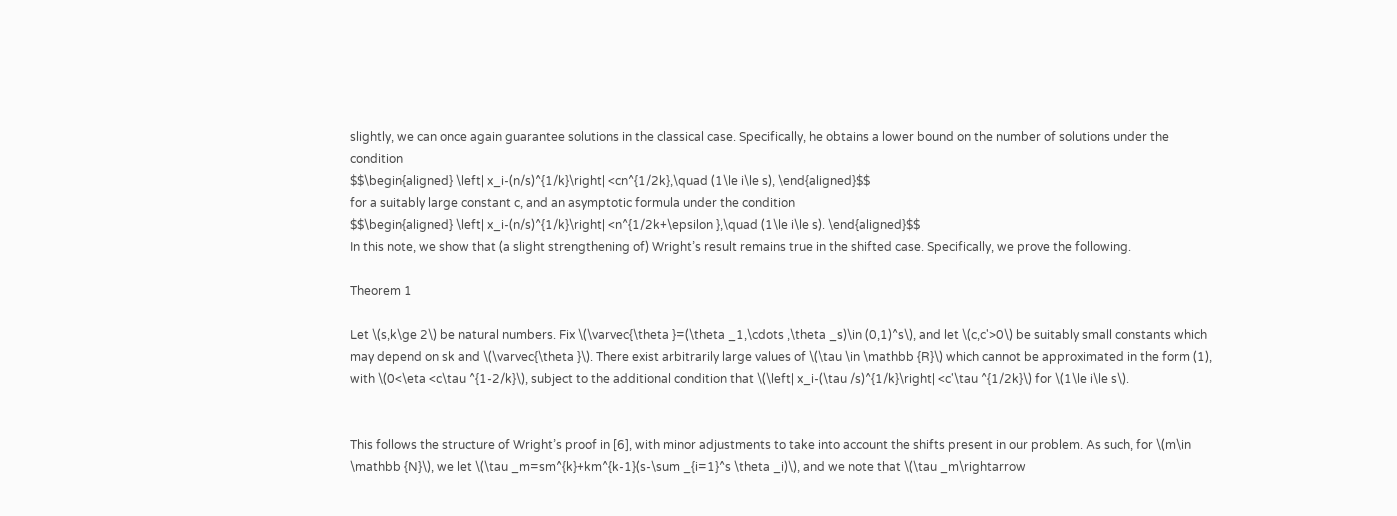slightly, we can once again guarantee solutions in the classical case. Specifically, he obtains a lower bound on the number of solutions under the condition
$$\begin{aligned} \left| x_i-(n/s)^{1/k}\right| <cn^{1/2k},\quad (1\le i\le s), \end{aligned}$$
for a suitably large constant c, and an asymptotic formula under the condition
$$\begin{aligned} \left| x_i-(n/s)^{1/k}\right| <n^{1/2k+\epsilon },\quad (1\le i\le s). \end{aligned}$$
In this note, we show that (a slight strengthening of) Wright’s result remains true in the shifted case. Specifically, we prove the following.

Theorem 1

Let \(s,k\ge 2\) be natural numbers. Fix \(\varvec{\theta }=(\theta _1,\cdots ,\theta _s)\in (0,1)^s\), and let \(c,c'>0\) be suitably small constants which may depend on sk and \(\varvec{\theta }\). There exist arbitrarily large values of \(\tau \in \mathbb {R}\) which cannot be approximated in the form (1), with \(0<\eta <c\tau ^{1-2/k}\), subject to the additional condition that \(\left| x_i-(\tau /s)^{1/k}\right| <c'\tau ^{1/2k}\) for \(1\le i\le s\).


This follows the structure of Wright’s proof in [6], with minor adjustments to take into account the shifts present in our problem. As such, for \(m\in \mathbb {N}\), we let \(\tau _m=sm^{k}+km^{k-1}(s-\sum _{i=1}^s \theta _i)\), and we note that \(\tau _m\rightarrow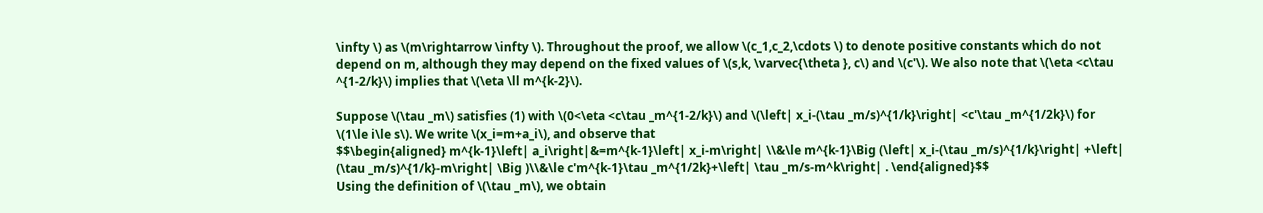\infty \) as \(m\rightarrow \infty \). Throughout the proof, we allow \(c_1,c_2,\cdots \) to denote positive constants which do not depend on m, although they may depend on the fixed values of \(s,k, \varvec{\theta }, c\) and \(c'\). We also note that \(\eta <c\tau ^{1-2/k}\) implies that \(\eta \ll m^{k-2}\).

Suppose \(\tau _m\) satisfies (1) with \(0<\eta <c\tau _m^{1-2/k}\) and \(\left| x_i-(\tau _m/s)^{1/k}\right| <c'\tau _m^{1/2k}\) for \(1\le i\le s\). We write \(x_i=m+a_i\), and observe that
$$\begin{aligned} m^{k-1}\left| a_i\right|&=m^{k-1}\left| x_i-m\right| \\&\le m^{k-1}\Big (\left| x_i-(\tau _m/s)^{1/k}\right| +\left| (\tau _m/s)^{1/k}-m\right| \Big )\\&\le c'm^{k-1}\tau _m^{1/2k}+\left| \tau _m/s-m^k\right| . \end{aligned}$$
Using the definition of \(\tau _m\), we obtain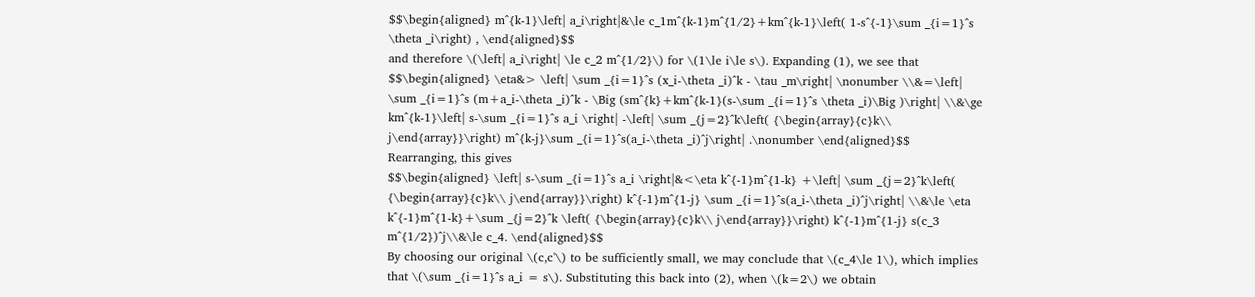$$\begin{aligned} m^{k-1}\left| a_i\right|&\le c_1m^{k-1}m^{1/2}+km^{k-1}\left( 1-s^{-1}\sum _{i=1}^s \theta _i\right) , \end{aligned}$$
and therefore \(\left| a_i\right| \le c_2 m^{1/2}\) for \(1\le i\le s\). Expanding (1), we see that
$$\begin{aligned} \eta&> \left| \sum _{i=1}^s (x_i-\theta _i)^k - \tau _m\right| \nonumber \\&=\left| \sum _{i=1}^s (m+a_i-\theta _i)^k - \Big (sm^{k}+km^{k-1}(s-\sum _{i=1}^s \theta _i)\Big )\right| \\&\ge km^{k-1}\left| s-\sum _{i=1}^s a_i \right| -\left| \sum _{j=2}^k\left( {\begin{array}{c}k\\ j\end{array}}\right) m^{k-j}\sum _{i=1}^s(a_i-\theta _i)^j\right| .\nonumber \end{aligned}$$
Rearranging, this gives
$$\begin{aligned} \left| s-\sum _{i=1}^s a_i \right|&<\eta k^{-1}m^{1-k} +\left| \sum _{j=2}^k\left( {\begin{array}{c}k\\ j\end{array}}\right) k^{-1}m^{1-j} \sum _{i=1}^s(a_i-\theta _i)^j\right| \\&\le \eta k^{-1}m^{1-k}+\sum _{j=2}^k \left( {\begin{array}{c}k\\ j\end{array}}\right) k^{-1}m^{1-j} s(c_3 m^{1/2})^j\\&\le c_4. \end{aligned}$$
By choosing our original \(c,c'\) to be sufficiently small, we may conclude that \(c_4\le 1\), which implies that \(\sum _{i=1}^s a_i = s\). Substituting this back into (2), when \(k=2\) we obtain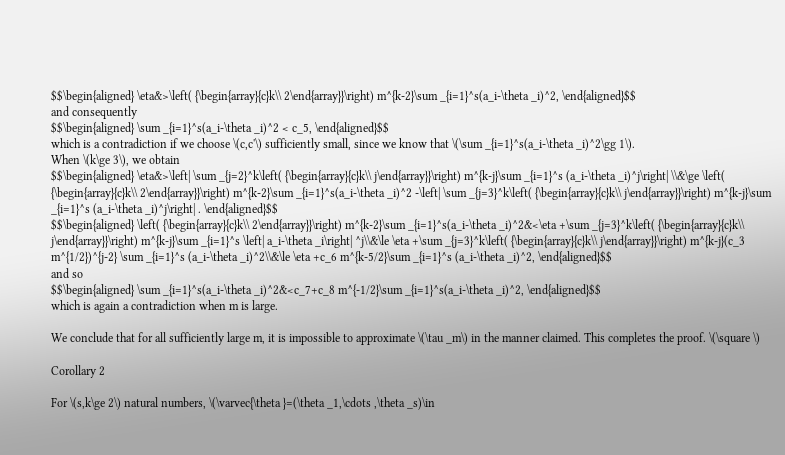$$\begin{aligned} \eta&>\left( {\begin{array}{c}k\\ 2\end{array}}\right) m^{k-2}\sum _{i=1}^s(a_i-\theta _i)^2, \end{aligned}$$
and consequently
$$\begin{aligned} \sum _{i=1}^s(a_i-\theta _i)^2 < c_5, \end{aligned}$$
which is a contradiction if we choose \(c,c'\) sufficiently small, since we know that \(\sum _{i=1}^s(a_i-\theta _i)^2\gg 1\).
When \(k\ge 3\), we obtain
$$\begin{aligned} \eta&>\left| \sum _{j=2}^k\left( {\begin{array}{c}k\\ j\end{array}}\right) m^{k-j}\sum _{i=1}^s (a_i-\theta _i)^j\right| \\&\ge \left( {\begin{array}{c}k\\ 2\end{array}}\right) m^{k-2}\sum _{i=1}^s(a_i-\theta _i)^2 -\left| \sum _{j=3}^k\left( {\begin{array}{c}k\\ j\end{array}}\right) m^{k-j}\sum _{i=1}^s (a_i-\theta _i)^j\right| . \end{aligned}$$
$$\begin{aligned} \left( {\begin{array}{c}k\\ 2\end{array}}\right) m^{k-2}\sum _{i=1}^s(a_i-\theta _i)^2&<\eta +\sum _{j=3}^k\left( {\begin{array}{c}k\\ j\end{array}}\right) m^{k-j}\sum _{i=1}^s \left| a_i-\theta _i\right| ^j\\&\le \eta +\sum _{j=3}^k\left( {\begin{array}{c}k\\ j\end{array}}\right) m^{k-j}(c_3 m^{1/2})^{j-2} \sum _{i=1}^s (a_i-\theta _i)^2\\&\le \eta +c_6 m^{k-5/2}\sum _{i=1}^s (a_i-\theta _i)^2, \end{aligned}$$
and so
$$\begin{aligned} \sum _{i=1}^s(a_i-\theta _i)^2&<c_7+c_8 m^{-1/2}\sum _{i=1}^s(a_i-\theta _i)^2, \end{aligned}$$
which is again a contradiction when m is large.

We conclude that for all sufficiently large m, it is impossible to approximate \(\tau _m\) in the manner claimed. This completes the proof. \(\square \)

Corollary 2

For \(s,k\ge 2\) natural numbers, \(\varvec{\theta }=(\theta _1,\cdots ,\theta _s)\in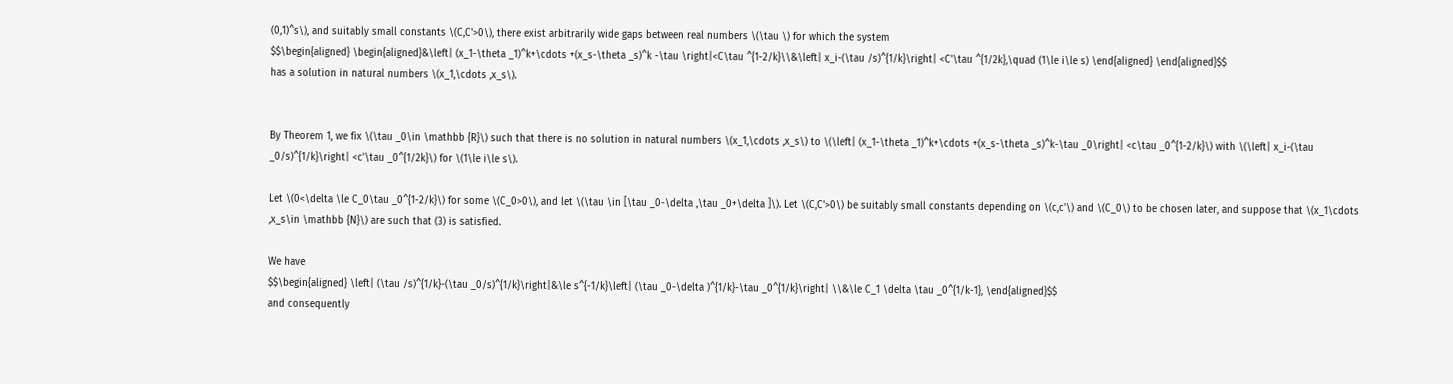(0,1)^s\), and suitably small constants \(C,C'>0\), there exist arbitrarily wide gaps between real numbers \(\tau \) for which the system
$$\begin{aligned} \begin{aligned}&\left| (x_1-\theta _1)^k+\cdots +(x_s-\theta _s)^k -\tau \right|<C\tau ^{1-2/k}\\&\left| x_i-(\tau /s)^{1/k}\right| <C'\tau ^{1/2k},\quad (1\le i\le s) \end{aligned} \end{aligned}$$
has a solution in natural numbers \(x_1,\cdots ,x_s\).


By Theorem 1, we fix \(\tau _0\in \mathbb {R}\) such that there is no solution in natural numbers \(x_1,\cdots ,x_s\) to \(\left| (x_1-\theta _1)^k+\cdots +(x_s-\theta _s)^k-\tau _0\right| <c\tau _0^{1-2/k}\) with \(\left| x_i-(\tau _0/s)^{1/k}\right| <c'\tau _0^{1/2k}\) for \(1\le i\le s\).

Let \(0<\delta \le C_0\tau _0^{1-2/k}\) for some \(C_0>0\), and let \(\tau \in [\tau _0-\delta ,\tau _0+\delta ]\). Let \(C,C'>0\) be suitably small constants depending on \(c,c'\) and \(C_0\) to be chosen later, and suppose that \(x_1\cdots ,x_s\in \mathbb {N}\) are such that (3) is satisfied.

We have
$$\begin{aligned} \left| (\tau /s)^{1/k}-(\tau _0/s)^{1/k}\right|&\le s^{-1/k}\left| (\tau _0-\delta )^{1/k}-\tau _0^{1/k}\right| \\&\le C_1 \delta \tau _0^{1/k-1}, \end{aligned}$$
and consequently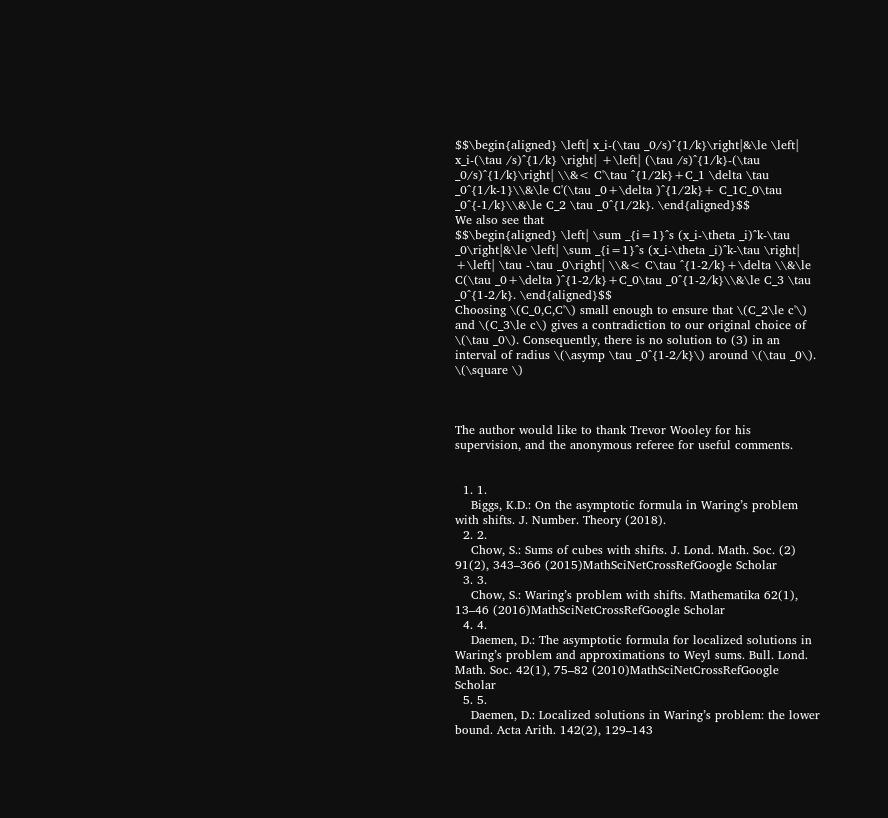$$\begin{aligned} \left| x_i-(\tau _0/s)^{1/k}\right|&\le \left| x_i-(\tau /s)^{1/k} \right| +\left| (\tau /s)^{1/k}-(\tau _0/s)^{1/k}\right| \\&< C'\tau ^{1/2k}+C_1 \delta \tau _0^{1/k-1}\\&\le C'(\tau _0+\delta )^{1/2k}+ C_1C_0\tau _0^{-1/k}\\&\le C_2 \tau _0^{1/2k}. \end{aligned}$$
We also see that
$$\begin{aligned} \left| \sum _{i=1}^s (x_i-\theta _i)^k-\tau _0\right|&\le \left| \sum _{i=1}^s (x_i-\theta _i)^k-\tau \right| +\left| \tau -\tau _0\right| \\&< C\tau ^{1-2/k}+\delta \\&\le C(\tau _0+\delta )^{1-2/k}+C_0\tau _0^{1-2/k}\\&\le C_3 \tau _0^{1-2/k}. \end{aligned}$$
Choosing \(C_0,C,C'\) small enough to ensure that \(C_2\le c'\) and \(C_3\le c\) gives a contradiction to our original choice of \(\tau _0\). Consequently, there is no solution to (3) in an interval of radius \(\asymp \tau _0^{1-2/k}\) around \(\tau _0\). \(\square \)



The author would like to thank Trevor Wooley for his supervision, and the anonymous referee for useful comments.


  1. 1.
    Biggs, K.D.: On the asymptotic formula in Waring’s problem with shifts. J. Number. Theory (2018).
  2. 2.
    Chow, S.: Sums of cubes with shifts. J. Lond. Math. Soc. (2) 91(2), 343–366 (2015)MathSciNetCrossRefGoogle Scholar
  3. 3.
    Chow, S.: Waring’s problem with shifts. Mathematika 62(1), 13–46 (2016)MathSciNetCrossRefGoogle Scholar
  4. 4.
    Daemen, D.: The asymptotic formula for localized solutions in Waring’s problem and approximations to Weyl sums. Bull. Lond. Math. Soc. 42(1), 75–82 (2010)MathSciNetCrossRefGoogle Scholar
  5. 5.
    Daemen, D.: Localized solutions in Waring’s problem: the lower bound. Acta Arith. 142(2), 129–143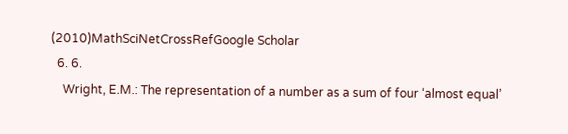(2010)MathSciNetCrossRefGoogle Scholar
  6. 6.
    Wright, E.M.: The representation of a number as a sum of four ‘almost equal’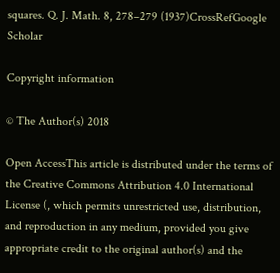squares. Q. J. Math. 8, 278–279 (1937)CrossRefGoogle Scholar

Copyright information

© The Author(s) 2018

Open AccessThis article is distributed under the terms of the Creative Commons Attribution 4.0 International License (, which permits unrestricted use, distribution, and reproduction in any medium, provided you give appropriate credit to the original author(s) and the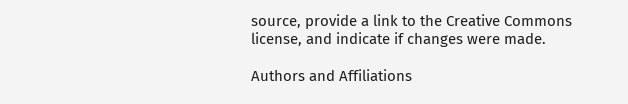source, provide a link to the Creative Commons license, and indicate if changes were made.

Authors and Affiliations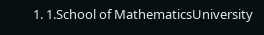1. 1.School of MathematicsUniversity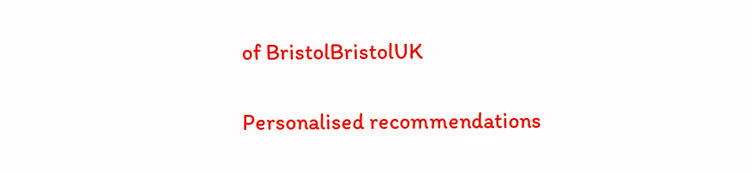of BristolBristolUK

Personalised recommendations